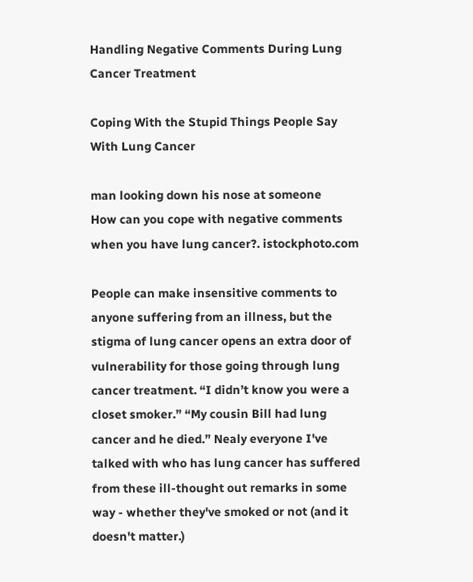Handling Negative Comments During Lung Cancer Treatment

Coping With the Stupid Things People Say With Lung Cancer

man looking down his nose at someone
How can you cope with negative comments when you have lung cancer?. istockphoto.com

People can make insensitive comments to anyone suffering from an illness, but the stigma of lung cancer opens an extra door of vulnerability for those going through lung cancer treatment. “I didn’t know you were a closet smoker.” “My cousin Bill had lung cancer and he died.” Nealy everyone I've talked with who has lung cancer has suffered from these ill-thought out remarks in some way - whether they've smoked or not (and it doesn't matter.)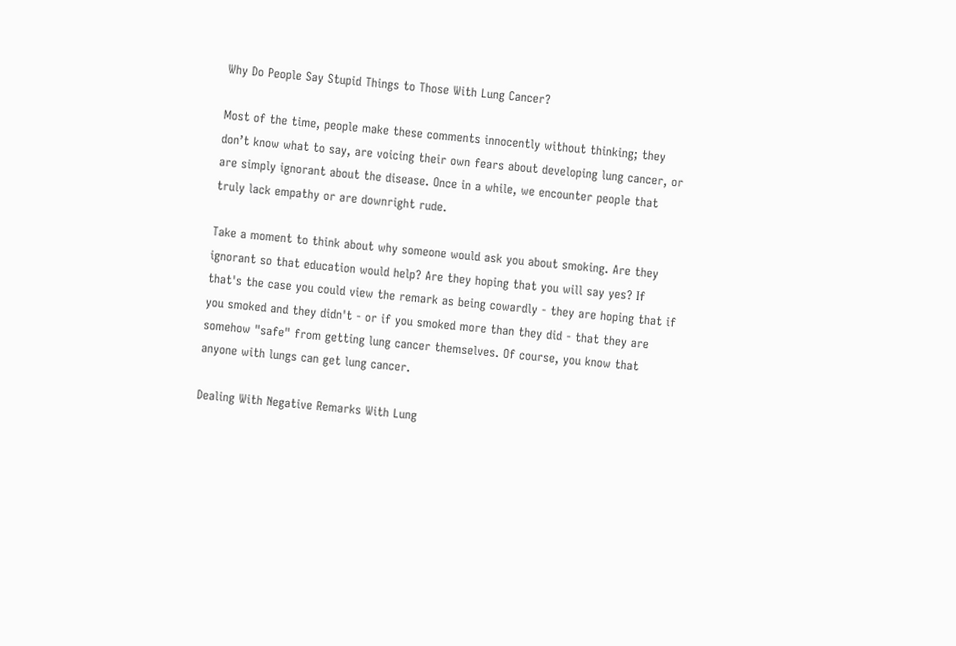Why Do People Say Stupid Things to Those With Lung Cancer?

Most of the time, people make these comments innocently without thinking; they don’t know what to say, are voicing their own fears about developing lung cancer, or are simply ignorant about the disease. Once in a while, we encounter people that truly lack empathy or are downright rude.

Take a moment to think about why someone would ask you about smoking. Are they ignorant so that education would help? Are they hoping that you will say yes? If that's the case you could view the remark as being cowardly - they are hoping that if you smoked and they didn't - or if you smoked more than they did - that they are somehow "safe" from getting lung cancer themselves. Of course, you know that anyone with lungs can get lung cancer.

Dealing With Negative Remarks With Lung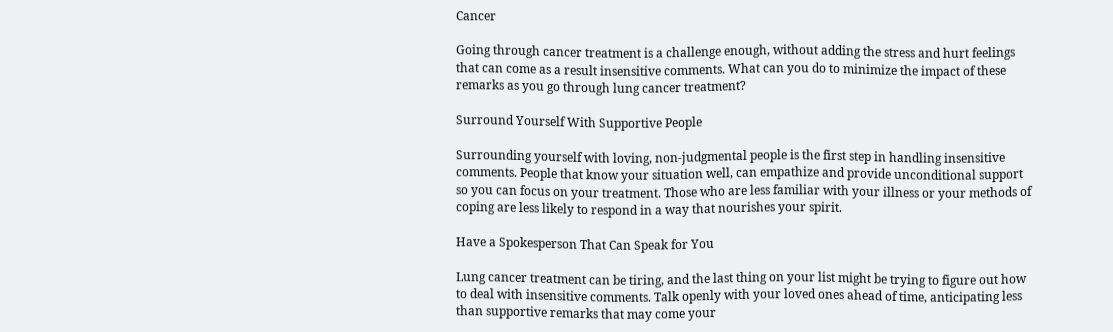Cancer

Going through cancer treatment is a challenge enough, without adding the stress and hurt feelings that can come as a result insensitive comments. What can you do to minimize the impact of these remarks as you go through lung cancer treatment?

Surround Yourself With Supportive People

Surrounding yourself with loving, non-judgmental people is the first step in handling insensitive comments. People that know your situation well, can empathize and provide unconditional support so you can focus on your treatment. Those who are less familiar with your illness or your methods of coping are less likely to respond in a way that nourishes your spirit.

Have a Spokesperson That Can Speak for You

Lung cancer treatment can be tiring, and the last thing on your list might be trying to figure out how to deal with insensitive comments. Talk openly with your loved ones ahead of time, anticipating less than supportive remarks that may come your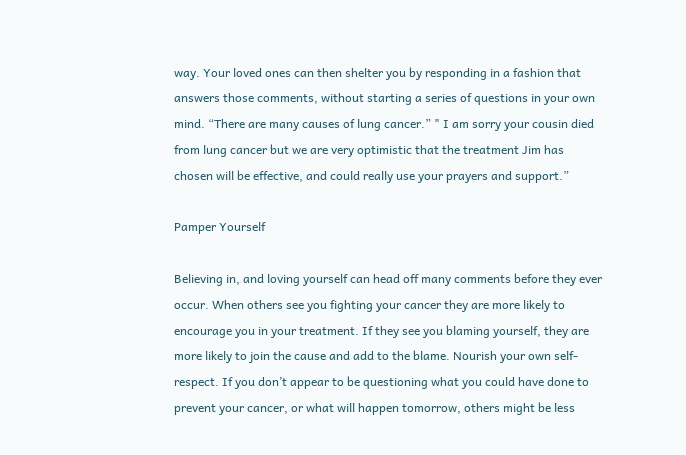way. Your loved ones can then shelter you by responding in a fashion that answers those comments, without starting a series of questions in your own mind. “There are many causes of lung cancer.” " I am sorry your cousin died from lung cancer but we are very optimistic that the treatment Jim has chosen will be effective, and could really use your prayers and support.”

Pamper Yourself

Believing in, and loving yourself can head off many comments before they ever occur. When others see you fighting your cancer they are more likely to encourage you in your treatment. If they see you blaming yourself, they are more likely to join the cause and add to the blame. Nourish your own self-respect. If you don’t appear to be questioning what you could have done to prevent your cancer, or what will happen tomorrow, others might be less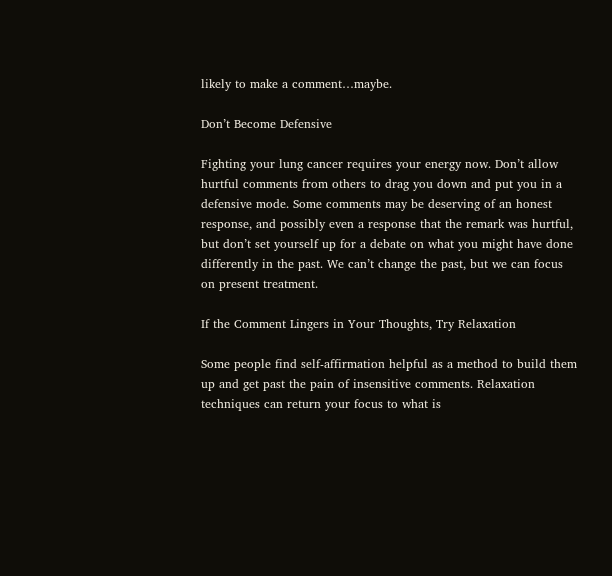likely to make a comment…maybe.

Don’t Become Defensive

Fighting your lung cancer requires your energy now. Don’t allow hurtful comments from others to drag you down and put you in a defensive mode. Some comments may be deserving of an honest response, and possibly even a response that the remark was hurtful, but don’t set yourself up for a debate on what you might have done differently in the past. We can’t change the past, but we can focus on present treatment.

If the Comment Lingers in Your Thoughts, Try Relaxation

Some people find self-affirmation helpful as a method to build them up and get past the pain of insensitive comments. Relaxation techniques can return your focus to what is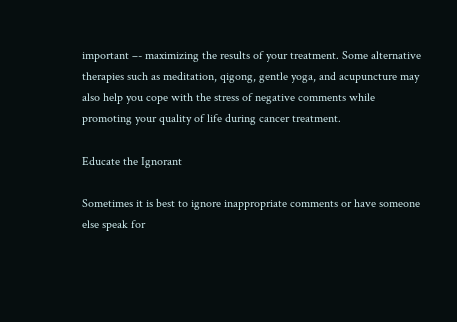important –- maximizing the results of your treatment. Some alternative therapies such as meditation, qigong, gentle yoga, and acupuncture may also help you cope with the stress of negative comments while promoting your quality of life during cancer treatment.

Educate the Ignorant

Sometimes it is best to ignore inappropriate comments or have someone else speak for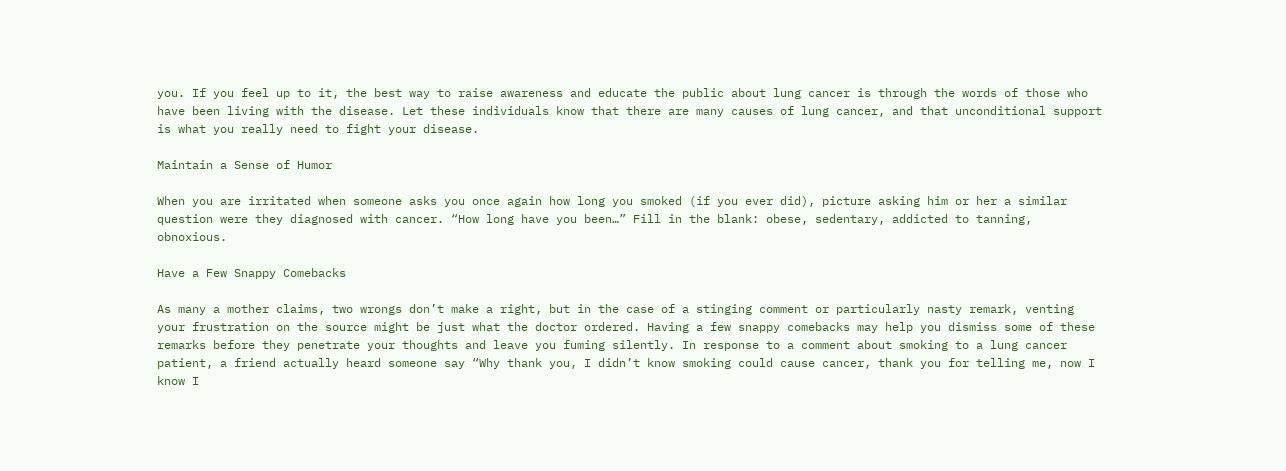you. If you feel up to it, the best way to raise awareness and educate the public about lung cancer is through the words of those who have been living with the disease. Let these individuals know that there are many causes of lung cancer, and that unconditional support is what you really need to fight your disease.

Maintain a Sense of Humor

When you are irritated when someone asks you once again how long you smoked (if you ever did), picture asking him or her a similar question were they diagnosed with cancer. “How long have you been…” Fill in the blank: obese, sedentary, addicted to tanning, obnoxious.

Have a Few Snappy Comebacks

As many a mother claims, two wrongs don’t make a right, but in the case of a stinging comment or particularly nasty remark, venting your frustration on the source might be just what the doctor ordered. Having a few snappy comebacks may help you dismiss some of these remarks before they penetrate your thoughts and leave you fuming silently. In response to a comment about smoking to a lung cancer patient, a friend actually heard someone say “Why thank you, I didn’t know smoking could cause cancer, thank you for telling me, now I know I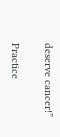deserve cancer!”

Practice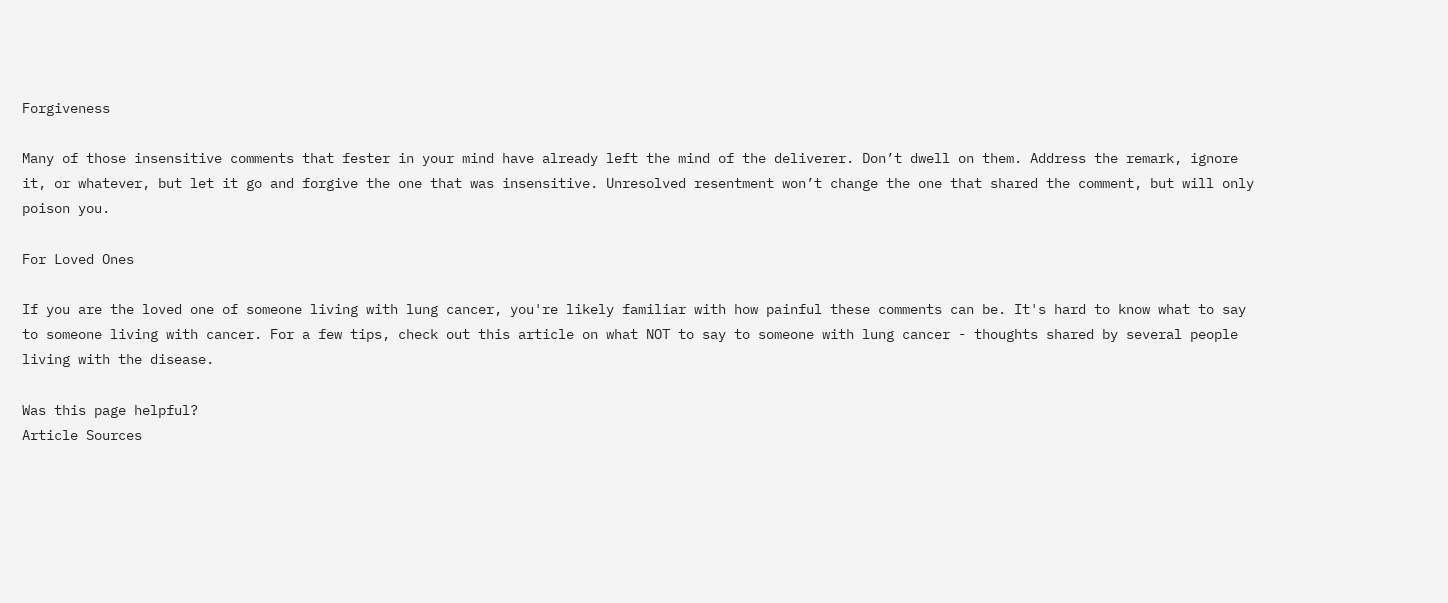Forgiveness

Many of those insensitive comments that fester in your mind have already left the mind of the deliverer. Don’t dwell on them. Address the remark, ignore it, or whatever, but let it go and forgive the one that was insensitive. Unresolved resentment won’t change the one that shared the comment, but will only poison you.

For Loved Ones

If you are the loved one of someone living with lung cancer, you're likely familiar with how painful these comments can be. It's hard to know what to say to someone living with cancer. For a few tips, check out this article on what NOT to say to someone with lung cancer - thoughts shared by several people living with the disease.

Was this page helpful?
Article Sources